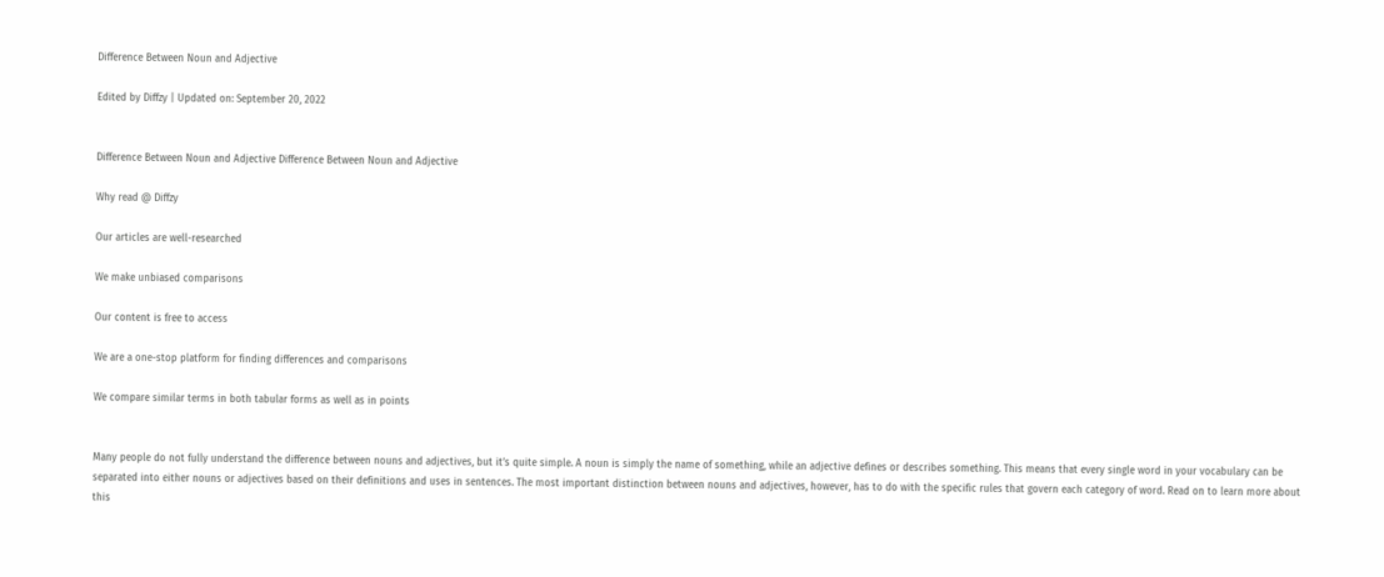Difference Between Noun and Adjective

Edited by Diffzy | Updated on: September 20, 2022


Difference Between Noun and Adjective Difference Between Noun and Adjective

Why read @ Diffzy

Our articles are well-researched

We make unbiased comparisons

Our content is free to access

We are a one-stop platform for finding differences and comparisons

We compare similar terms in both tabular forms as well as in points


Many people do not fully understand the difference between nouns and adjectives, but it’s quite simple. A noun is simply the name of something, while an adjective defines or describes something. This means that every single word in your vocabulary can be separated into either nouns or adjectives based on their definitions and uses in sentences. The most important distinction between nouns and adjectives, however, has to do with the specific rules that govern each category of word. Read on to learn more about this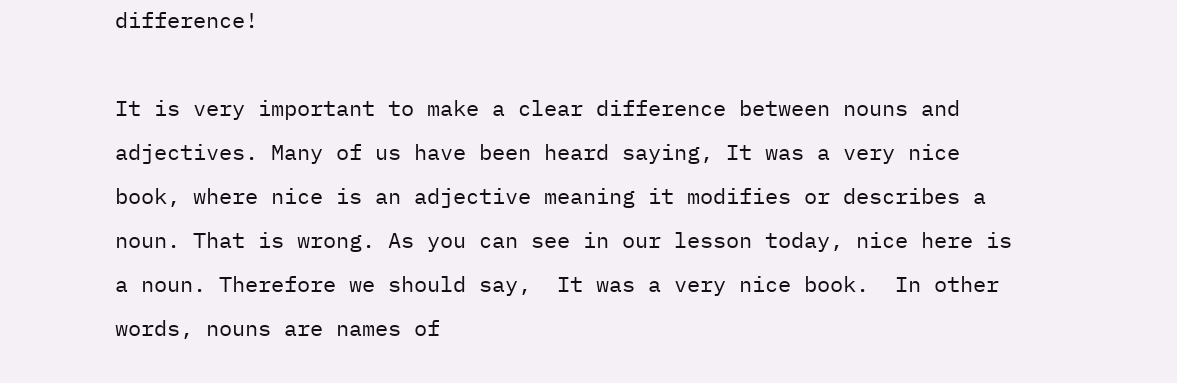difference!

It is very important to make a clear difference between nouns and adjectives. Many of us have been heard saying, It was a very nice book, where nice is an adjective meaning it modifies or describes a noun. That is wrong. As you can see in our lesson today, nice here is a noun. Therefore we should say,  It was a very nice book.  In other words, nouns are names of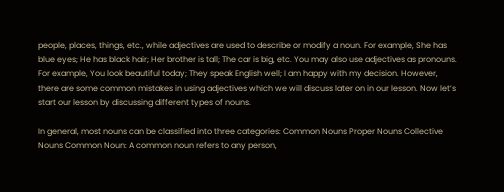people, places, things, etc., while adjectives are used to describe or modify a noun. For example, She has blue eyes; He has black hair; Her brother is tall; The car is big, etc. You may also use adjectives as pronouns. For example, You look beautiful today; They speak English well; I am happy with my decision. However, there are some common mistakes in using adjectives which we will discuss later on in our lesson. Now let’s start our lesson by discussing different types of nouns.

In general, most nouns can be classified into three categories: Common Nouns Proper Nouns Collective Nouns Common Noun: A common noun refers to any person,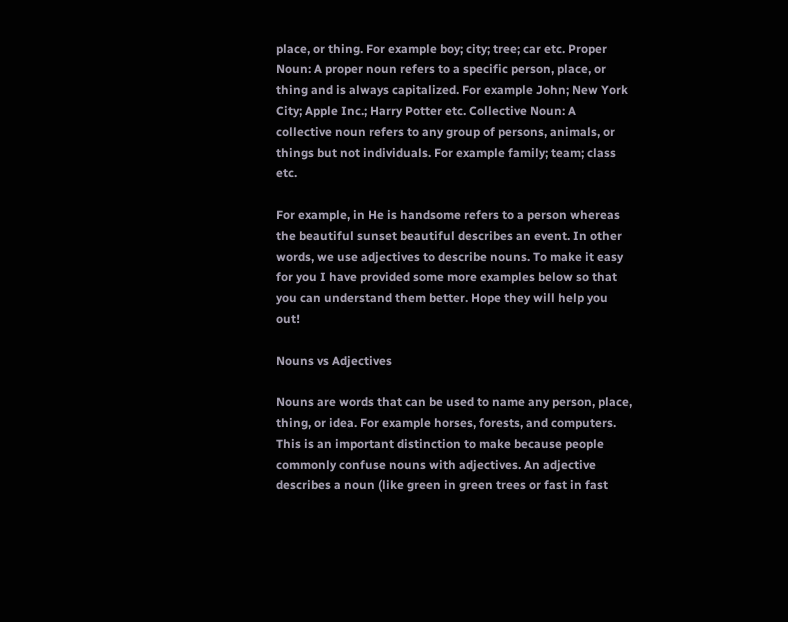place, or thing. For example boy; city; tree; car etc. Proper Noun: A proper noun refers to a specific person, place, or thing and is always capitalized. For example John; New York City; Apple Inc.; Harry Potter etc. Collective Noun: A collective noun refers to any group of persons, animals, or things but not individuals. For example family; team; class etc.

For example, in He is handsome refers to a person whereas the beautiful sunset beautiful describes an event. In other words, we use adjectives to describe nouns. To make it easy for you I have provided some more examples below so that you can understand them better. Hope they will help you out!

Nouns vs Adjectives

Nouns are words that can be used to name any person, place, thing, or idea. For example horses, forests, and computers. This is an important distinction to make because people commonly confuse nouns with adjectives. An adjective describes a noun (like green in green trees or fast in fast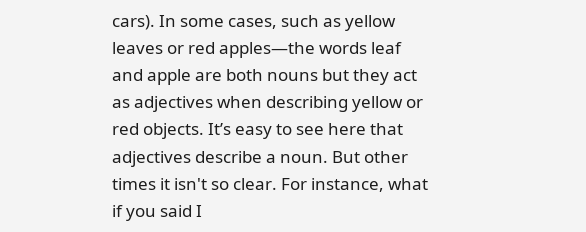cars). In some cases, such as yellow leaves or red apples—the words leaf and apple are both nouns but they act as adjectives when describing yellow or red objects. It’s easy to see here that adjectives describe a noun. But other times it isn't so clear. For instance, what if you said I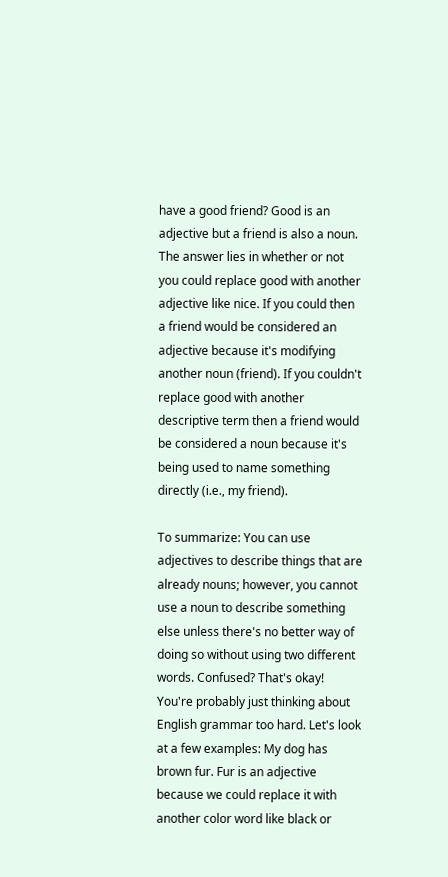have a good friend? Good is an adjective but a friend is also a noun. The answer lies in whether or not you could replace good with another adjective like nice. If you could then a friend would be considered an adjective because it's modifying another noun (friend). If you couldn't replace good with another descriptive term then a friend would be considered a noun because it's being used to name something directly (i.e., my friend).

To summarize: You can use adjectives to describe things that are already nouns; however, you cannot use a noun to describe something else unless there's no better way of doing so without using two different words. Confused? That's okay! You're probably just thinking about English grammar too hard. Let's look at a few examples: My dog has brown fur. Fur is an adjective because we could replace it with another color word like black or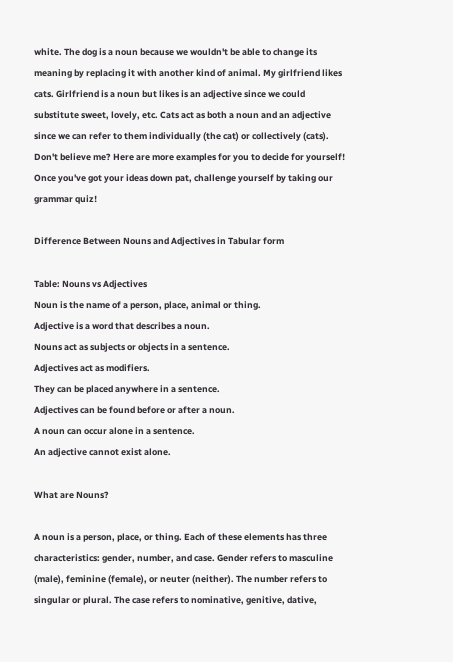white. The dog is a noun because we wouldn't be able to change its meaning by replacing it with another kind of animal. My girlfriend likes cats. Girlfriend is a noun but likes is an adjective since we could substitute sweet, lovely, etc. Cats act as both a noun and an adjective since we can refer to them individually (the cat) or collectively (cats). Don't believe me? Here are more examples for you to decide for yourself! Once you've got your ideas down pat, challenge yourself by taking our grammar quiz!

Difference Between Nouns and Adjectives in Tabular form

Table: Nouns vs Adjectives
Noun is the name of a person, place, animal or thing.
Adjective is a word that describes a noun.
Nouns act as subjects or objects in a sentence.
Adjectives act as modifiers.
They can be placed anywhere in a sentence.
Adjectives can be found before or after a noun.
A noun can occur alone in a sentence.
An adjective cannot exist alone.

What are Nouns?

A noun is a person, place, or thing. Each of these elements has three characteristics: gender, number, and case. Gender refers to masculine (male), feminine (female), or neuter (neither). The number refers to singular or plural. The case refers to nominative, genitive, dative,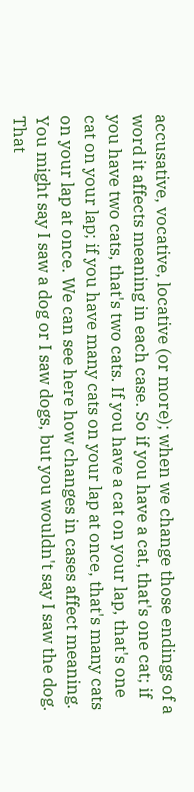accusative, vocative, locative (or more); when we change those endings of a word it affects meaning in each case. So if you have a cat, that's one cat; if you have two cats, that's two cats. If you have a cat on your lap, that's one cat on your lap; if you have many cats on your lap at once, that's many cats on your lap at once. We can see here how changes in cases affect meaning. You might say I saw a dog or I saw dogs, but you wouldn't say I saw the dog. That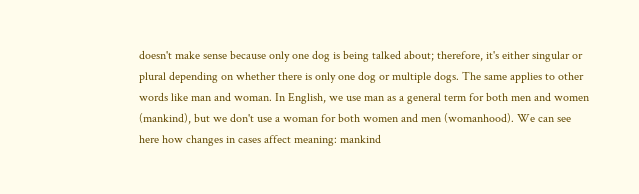doesn't make sense because only one dog is being talked about; therefore, it's either singular or plural depending on whether there is only one dog or multiple dogs. The same applies to other words like man and woman. In English, we use man as a general term for both men and women (mankind), but we don't use a woman for both women and men (womanhood). We can see here how changes in cases affect meaning: mankind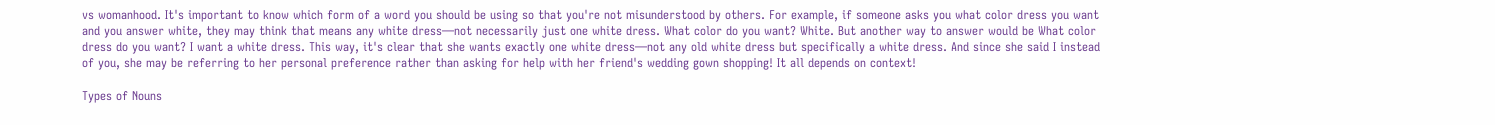vs womanhood. It's important to know which form of a word you should be using so that you're not misunderstood by others. For example, if someone asks you what color dress you want and you answer white, they may think that means any white dress—not necessarily just one white dress. What color do you want? White. But another way to answer would be What color dress do you want? I want a white dress. This way, it's clear that she wants exactly one white dress—not any old white dress but specifically a white dress. And since she said I instead of you, she may be referring to her personal preference rather than asking for help with her friend's wedding gown shopping! It all depends on context!

Types of Nouns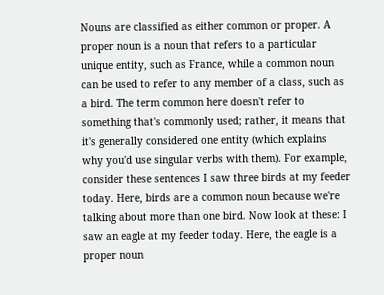Nouns are classified as either common or proper. A proper noun is a noun that refers to a particular unique entity, such as France, while a common noun can be used to refer to any member of a class, such as a bird. The term common here doesn't refer to something that's commonly used; rather, it means that it's generally considered one entity (which explains why you'd use singular verbs with them). For example, consider these sentences I saw three birds at my feeder today. Here, birds are a common noun because we're talking about more than one bird. Now look at these: I saw an eagle at my feeder today. Here, the eagle is a proper noun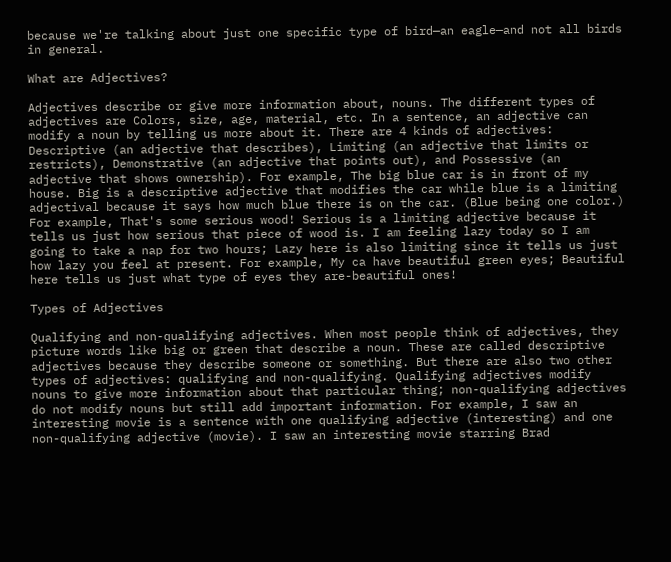because we're talking about just one specific type of bird—an eagle—and not all birds in general.

What are Adjectives?

Adjectives describe or give more information about, nouns. The different types of adjectives are Colors, size, age, material, etc. In a sentence, an adjective can modify a noun by telling us more about it. There are 4 kinds of adjectives: Descriptive (an adjective that describes), Limiting (an adjective that limits or restricts), Demonstrative (an adjective that points out), and Possessive (an adjective that shows ownership). For example, The big blue car is in front of my house. Big is a descriptive adjective that modifies the car while blue is a limiting adjectival because it says how much blue there is on the car. (Blue being one color.) For example, That's some serious wood! Serious is a limiting adjective because it tells us just how serious that piece of wood is. I am feeling lazy today so I am going to take a nap for two hours; Lazy here is also limiting since it tells us just how lazy you feel at present. For example, My ca have beautiful green eyes; Beautiful here tells us just what type of eyes they are-beautiful ones!

Types of Adjectives

Qualifying and non-qualifying adjectives. When most people think of adjectives, they picture words like big or green that describe a noun. These are called descriptive adjectives because they describe someone or something. But there are also two other types of adjectives: qualifying and non-qualifying. Qualifying adjectives modify nouns to give more information about that particular thing; non-qualifying adjectives do not modify nouns but still add important information. For example, I saw an interesting movie is a sentence with one qualifying adjective (interesting) and one non-qualifying adjective (movie). I saw an interesting movie starring Brad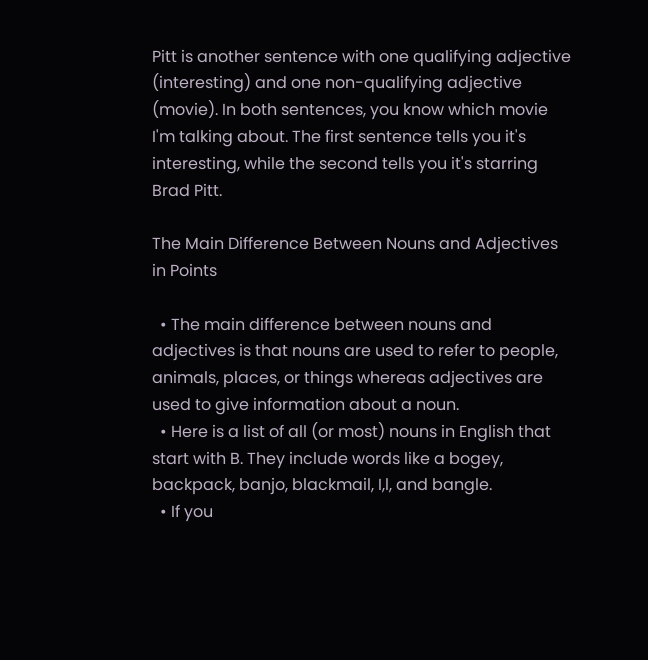Pitt is another sentence with one qualifying adjective (interesting) and one non-qualifying adjective (movie). In both sentences, you know which movie I'm talking about. The first sentence tells you it's interesting, while the second tells you it's starring Brad Pitt.

The Main Difference Between Nouns and Adjectives in Points

  • The main difference between nouns and adjectives is that nouns are used to refer to people, animals, places, or things whereas adjectives are used to give information about a noun.
  • Here is a list of all (or most) nouns in English that start with B. They include words like a bogey, backpack, banjo, blackmail, I,l, and bangle.
  • If you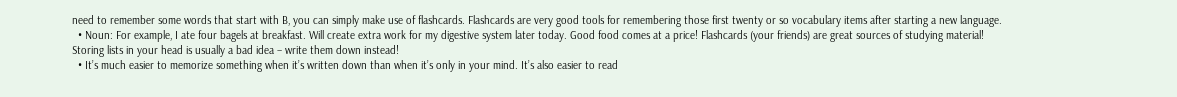need to remember some words that start with B, you can simply make use of flashcards. Flashcards are very good tools for remembering those first twenty or so vocabulary items after starting a new language.
  • Noun: For example, I ate four bagels at breakfast. Will create extra work for my digestive system later today. Good food comes at a price! Flashcards (your friends) are great sources of studying material! Storing lists in your head is usually a bad idea – write them down instead!
  • It’s much easier to memorize something when it’s written down than when it’s only in your mind. It’s also easier to read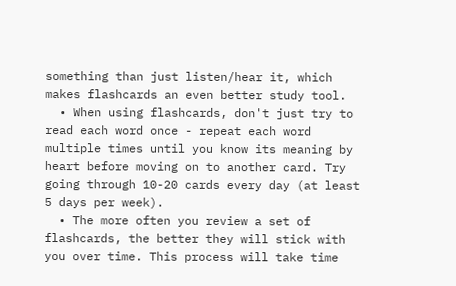something than just listen/hear it, which makes flashcards an even better study tool.
  • When using flashcards, don't just try to read each word once - repeat each word multiple times until you know its meaning by heart before moving on to another card. Try going through 10-20 cards every day (at least 5 days per week).
  • The more often you review a set of flashcards, the better they will stick with you over time. This process will take time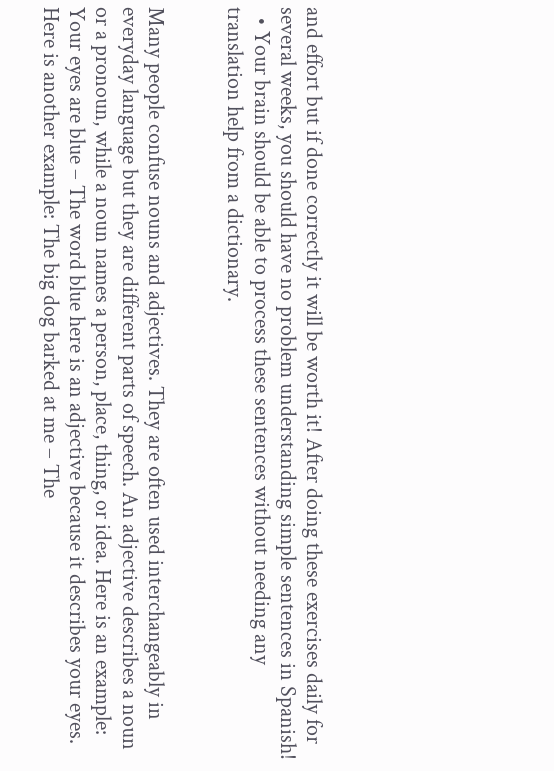and effort but if done correctly it will be worth it! After doing these exercises daily for several weeks, you should have no problem understanding simple sentences in Spanish!
  • Your brain should be able to process these sentences without needing any translation help from a dictionary.


Many people confuse nouns and adjectives. They are often used interchangeably in everyday language but they are different parts of speech. An adjective describes a noun or a pronoun, while a noun names a person, place, thing, or idea. Here is an example: Your eyes are blue – The word blue here is an adjective because it describes your eyes. Here is another example: The big dog barked at me – The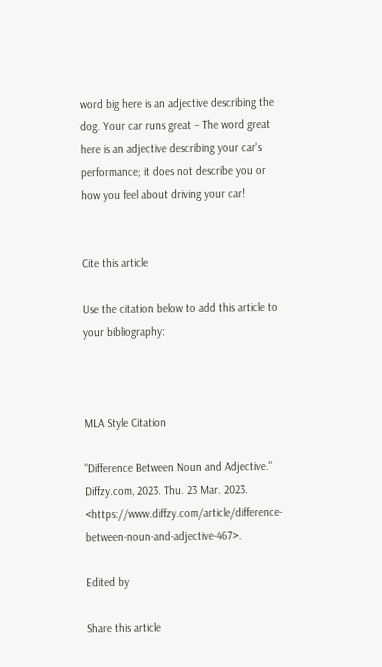word big here is an adjective describing the dog. Your car runs great – The word great here is an adjective describing your car's performance; it does not describe you or how you feel about driving your car!


Cite this article

Use the citation below to add this article to your bibliography:



MLA Style Citation

"Difference Between Noun and Adjective." Diffzy.com, 2023. Thu. 23 Mar. 2023. <https://www.diffzy.com/article/difference-between-noun-and-adjective-467>.

Edited by

Share this article